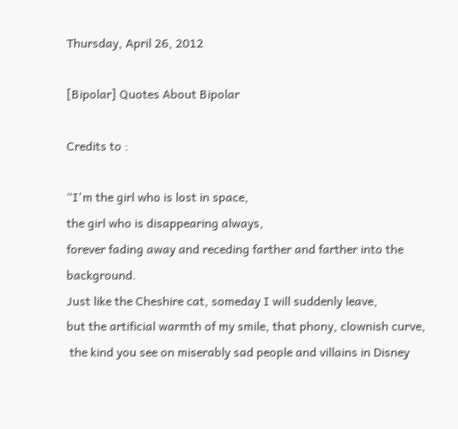Thursday, April 26, 2012

[Bipolar] Quotes About Bipolar

Credits to :

“I'm the girl who is lost in space,
the girl who is disappearing always,
forever fading away and receding farther and farther into the background.
Just like the Cheshire cat, someday I will suddenly leave,
but the artificial warmth of my smile, that phony, clownish curve,
 the kind you see on miserably sad people and villains in Disney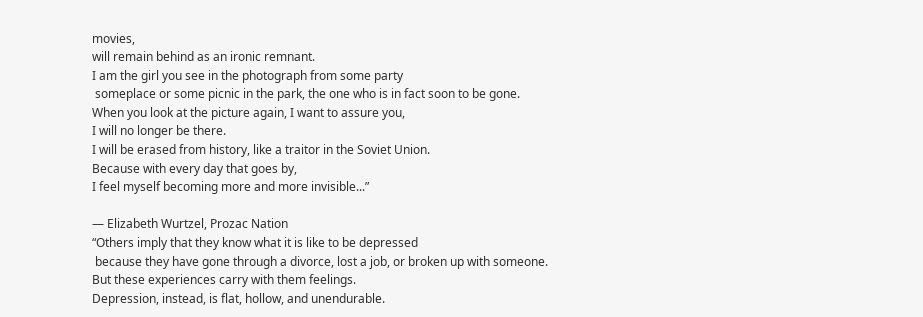movies,
will remain behind as an ironic remnant.
I am the girl you see in the photograph from some party
 someplace or some picnic in the park, the one who is in fact soon to be gone.
When you look at the picture again, I want to assure you,
I will no longer be there.
I will be erased from history, like a traitor in the Soviet Union.
Because with every day that goes by,
I feel myself becoming more and more invisible...”

― Elizabeth Wurtzel, Prozac Nation
“Others imply that they know what it is like to be depressed
 because they have gone through a divorce, lost a job, or broken up with someone.
But these experiences carry with them feelings.
Depression, instead, is flat, hollow, and unendurable.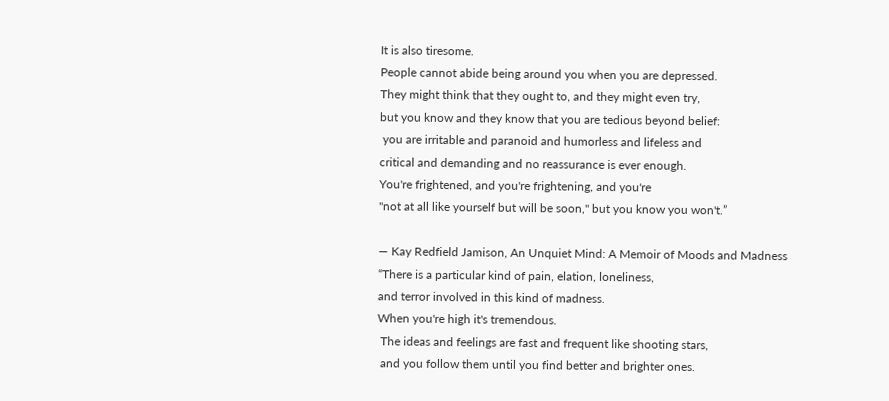It is also tiresome.
People cannot abide being around you when you are depressed.
They might think that they ought to, and they might even try,
but you know and they know that you are tedious beyond belief:
 you are irritable and paranoid and humorless and lifeless and
critical and demanding and no reassurance is ever enough.
You're frightened, and you're frightening, and you're
"not at all like yourself but will be soon," but you know you won't.”

― Kay Redfield Jamison, An Unquiet Mind: A Memoir of Moods and Madness
“There is a particular kind of pain, elation, loneliness,
and terror involved in this kind of madness.
When you're high it's tremendous.
 The ideas and feelings are fast and frequent like shooting stars,
 and you follow them until you find better and brighter ones.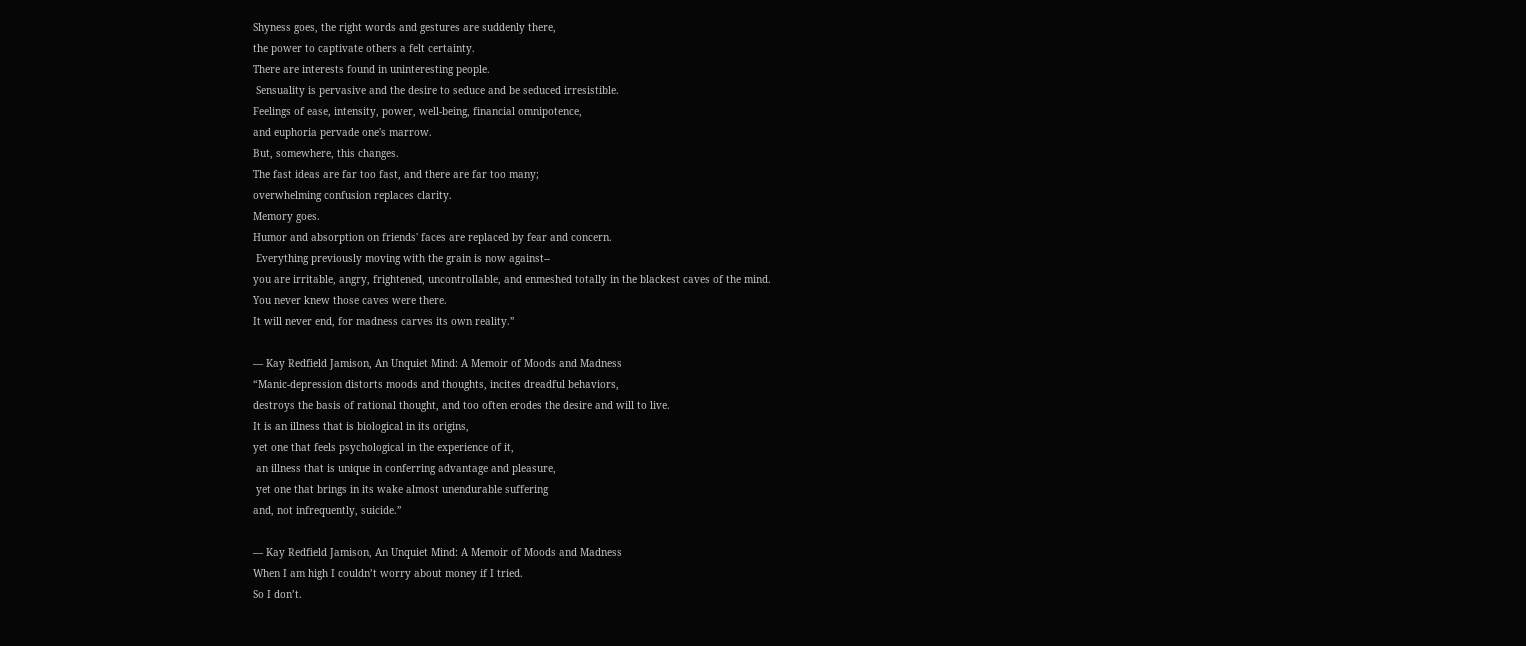Shyness goes, the right words and gestures are suddenly there,
the power to captivate others a felt certainty.
There are interests found in uninteresting people.
 Sensuality is pervasive and the desire to seduce and be seduced irresistible.
Feelings of ease, intensity, power, well-being, financial omnipotence,
and euphoria pervade one's marrow.
But, somewhere, this changes.
The fast ideas are far too fast, and there are far too many;
overwhelming confusion replaces clarity.
Memory goes.
Humor and absorption on friends' faces are replaced by fear and concern.
 Everything previously moving with the grain is now against--
you are irritable, angry, frightened, uncontrollable, and enmeshed totally in the blackest caves of the mind.
You never knew those caves were there.
It will never end, for madness carves its own reality.”

― Kay Redfield Jamison, An Unquiet Mind: A Memoir of Moods and Madness
“Manic-depression distorts moods and thoughts, incites dreadful behaviors,
destroys the basis of rational thought, and too often erodes the desire and will to live.
It is an illness that is biological in its origins,
yet one that feels psychological in the experience of it,
 an illness that is unique in conferring advantage and pleasure,
 yet one that brings in its wake almost unendurable suffering
and, not infrequently, suicide.”

― Kay Redfield Jamison, An Unquiet Mind: A Memoir of Moods and Madness
When I am high I couldn’t worry about money if I tried.
So I don’t.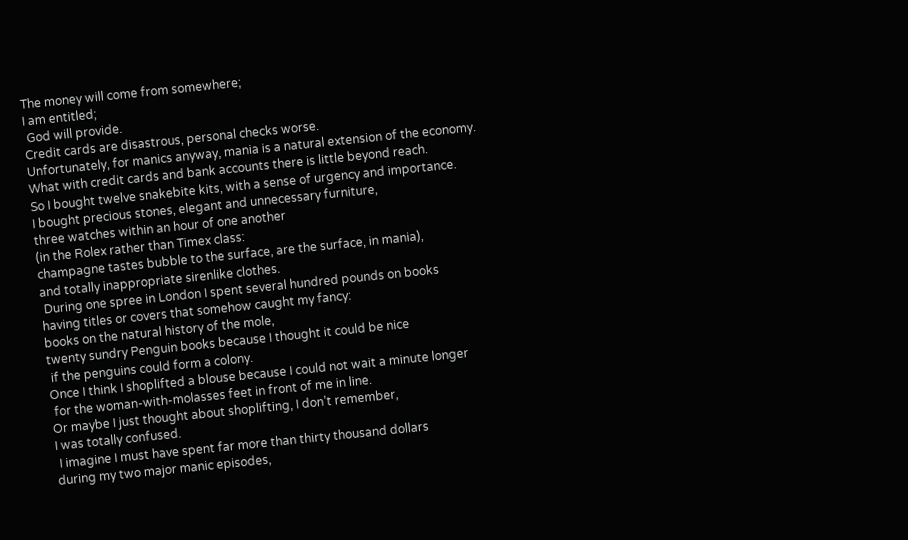The money will come from somewhere;
I am entitled;
 God will provide.
Credit cards are disastrous, personal checks worse.
Unfortunately, for manics anyway, mania is a natural extension of the economy.
What with credit cards and bank accounts there is little beyond reach.
So I bought twelve snakebite kits, with a sense of urgency and importance.
I bought precious stones, elegant and unnecessary furniture,
three watches within an hour of one another
(in the Rolex rather than Timex class:
champagne tastes bubble to the surface, are the surface, in mania),
and totally inappropriate sirenlike clothes.
 During one spree in London I spent several hundred pounds on books
having titles or covers that somehow caught my fancy:
books on the natural history of the mole,
twenty sundry Penguin books because I thought it could be nice
 if the penguins could form a colony.
Once I think I shoplifted a blouse because I could not wait a minute longer
 for the woman-with-molasses feet in front of me in line.
Or maybe I just thought about shoplifting, I don’t remember,
I was totally confused.
 I imagine I must have spent far more than thirty thousand dollars
during my two major manic episodes,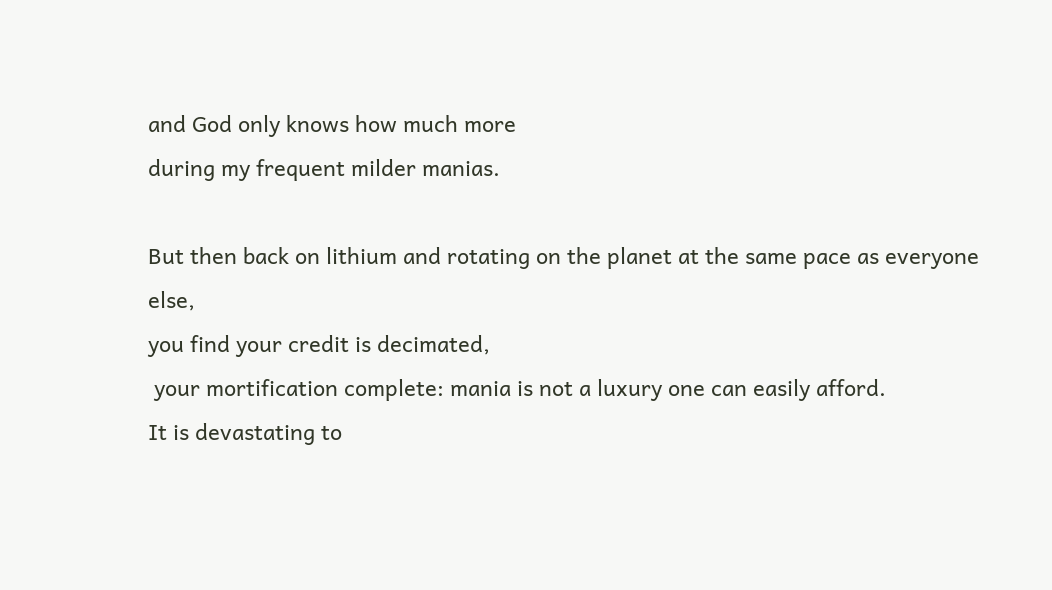and God only knows how much more
during my frequent milder manias.

But then back on lithium and rotating on the planet at the same pace as everyone else,
you find your credit is decimated,
 your mortification complete: mania is not a luxury one can easily afford.
It is devastating to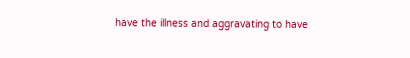have the illness and aggravating to have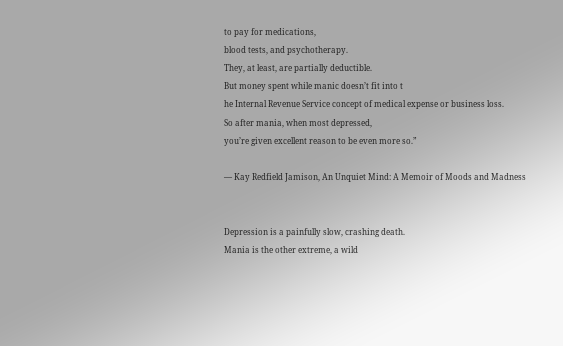to pay for medications,
blood tests, and psychotherapy.
They, at least, are partially deductible.
But money spent while manic doesn’t fit into t
he Internal Revenue Service concept of medical expense or business loss.
So after mania, when most depressed,
you’re given excellent reason to be even more so.”

― Kay Redfield Jamison, An Unquiet Mind: A Memoir of Moods and Madness


Depression is a painfully slow, crashing death.
Mania is the other extreme, a wild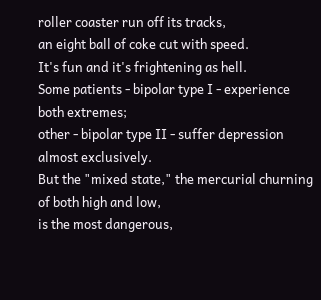roller coaster run off its tracks,
an eight ball of coke cut with speed.
It's fun and it's frightening as hell.
Some patients - bipolar type I - experience both extremes;
other - bipolar type II - suffer depression almost exclusively.
But the "mixed state," the mercurial churning of both high and low,
is the most dangerous,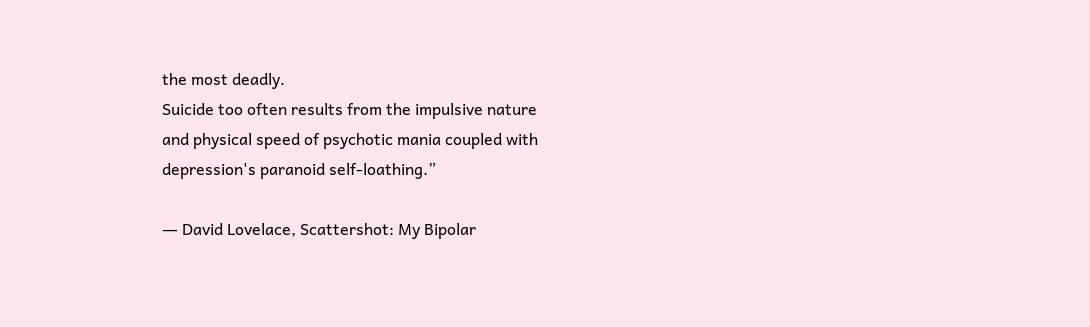the most deadly.
Suicide too often results from the impulsive nature
and physical speed of psychotic mania coupled with
depression's paranoid self-loathing.”

― David Lovelace, Scattershot: My Bipolar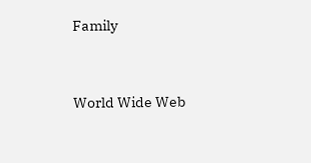Family


World Wide Web